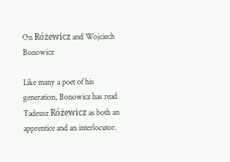On Różewicz and Wojciech Bonowicz

Like many a poet of his generation, Bonowicz has read Tadeusz Różewicz as both an apprentice and an interlocutor.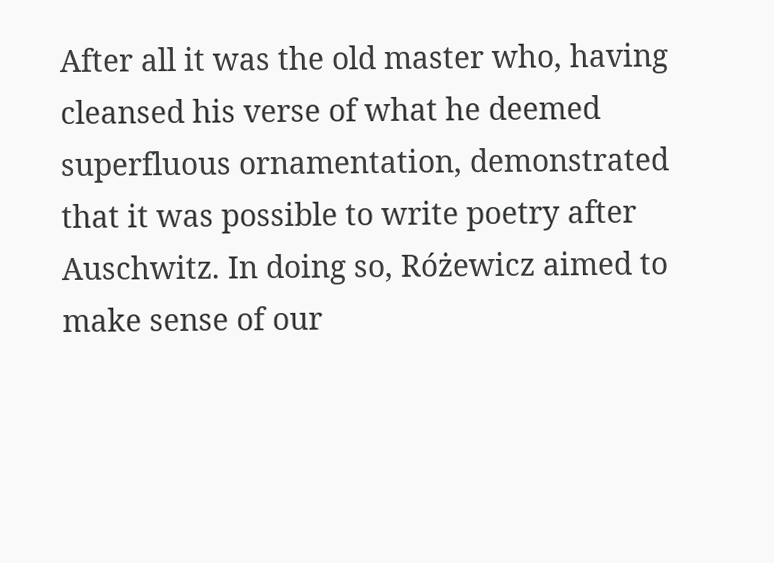After all it was the old master who, having cleansed his verse of what he deemed superfluous ornamentation, demonstrated that it was possible to write poetry after Auschwitz. In doing so, Różewicz aimed to make sense of our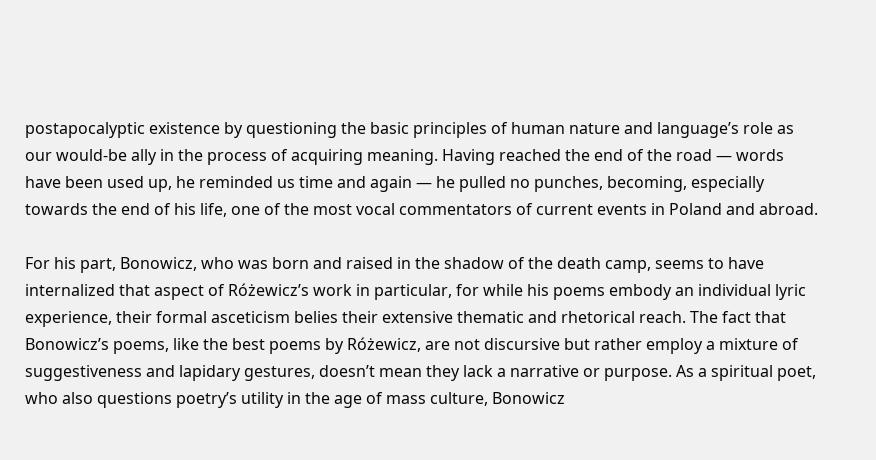postapocalyptic existence by questioning the basic principles of human nature and language’s role as our would-be ally in the process of acquiring meaning. Having reached the end of the road — words have been used up, he reminded us time and again — he pulled no punches, becoming, especially towards the end of his life, one of the most vocal commentators of current events in Poland and abroad.

For his part, Bonowicz, who was born and raised in the shadow of the death camp, seems to have internalized that aspect of Różewicz’s work in particular, for while his poems embody an individual lyric experience, their formal asceticism belies their extensive thematic and rhetorical reach. The fact that Bonowicz’s poems, like the best poems by Różewicz, are not discursive but rather employ a mixture of suggestiveness and lapidary gestures, doesn’t mean they lack a narrative or purpose. As a spiritual poet, who also questions poetry’s utility in the age of mass culture, Bonowicz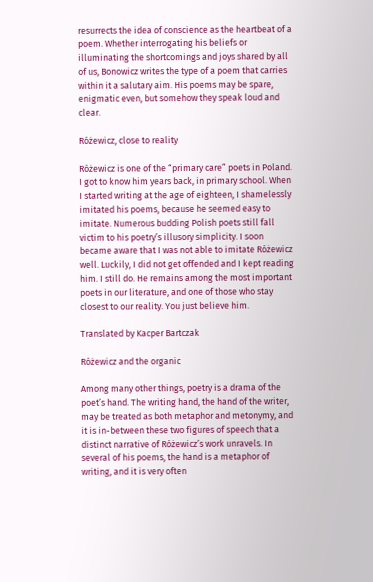resurrects the idea of conscience as the heartbeat of a poem. Whether interrogating his beliefs or illuminating the shortcomings and joys shared by all of us, Bonowicz writes the type of a poem that carries within it a salutary aim. His poems may be spare, enigmatic even, but somehow they speak loud and clear.

Różewicz, close to reality

Różewicz is one of the “primary care” poets in Poland. I got to know him years back, in primary school. When I started writing at the age of eighteen, I shamelessly imitated his poems, because he seemed easy to imitate. Numerous budding Polish poets still fall victim to his poetry’s illusory simplicity. I soon became aware that I was not able to imitate Różewicz well. Luckily, I did not get offended and I kept reading him. I still do. He remains among the most important poets in our literature, and one of those who stay closest to our reality. You just believe him.

Translated by Kacper Bartczak

Różewicz and the organic

Among many other things, poetry is a drama of the poet’s hand. The writing hand, the hand of the writer, may be treated as both metaphor and metonymy, and it is in-between these two figures of speech that a distinct narrative of Różewicz’s work unravels. In several of his poems, the hand is a metaphor of writing, and it is very often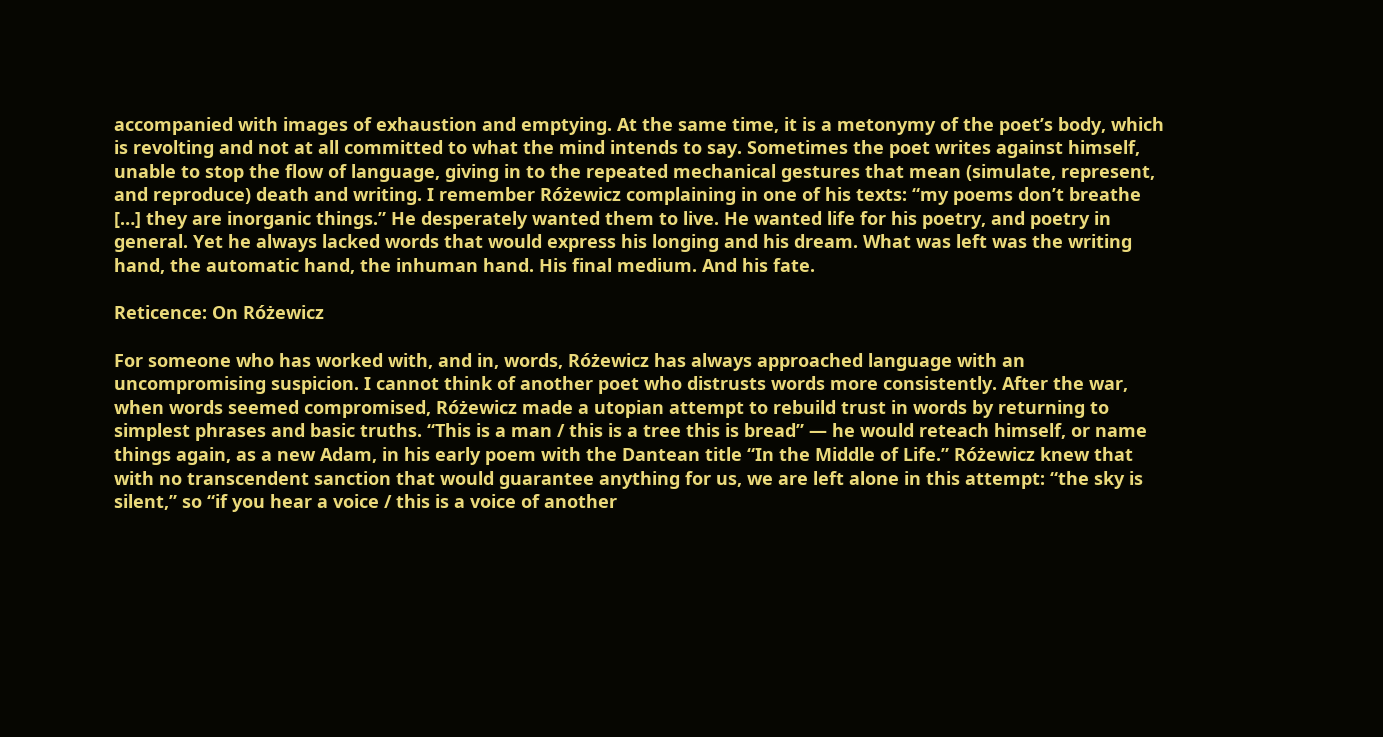accompanied with images of exhaustion and emptying. At the same time, it is a metonymy of the poet’s body, which is revolting and not at all committed to what the mind intends to say. Sometimes the poet writes against himself, unable to stop the flow of language, giving in to the repeated mechanical gestures that mean (simulate, represent, and reproduce) death and writing. I remember Różewicz complaining in one of his texts: “my poems don’t breathe […] they are inorganic things.” He desperately wanted them to live. He wanted life for his poetry, and poetry in general. Yet he always lacked words that would express his longing and his dream. What was left was the writing hand, the automatic hand, the inhuman hand. His final medium. And his fate.

Reticence: On Różewicz

For someone who has worked with, and in, words, Różewicz has always approached language with an uncompromising suspicion. I cannot think of another poet who distrusts words more consistently. After the war, when words seemed compromised, Różewicz made a utopian attempt to rebuild trust in words by returning to simplest phrases and basic truths. “This is a man / this is a tree this is bread” — he would reteach himself, or name things again, as a new Adam, in his early poem with the Dantean title “In the Middle of Life.” Różewicz knew that with no transcendent sanction that would guarantee anything for us, we are left alone in this attempt: “the sky is silent,” so “if you hear a voice / this is a voice of another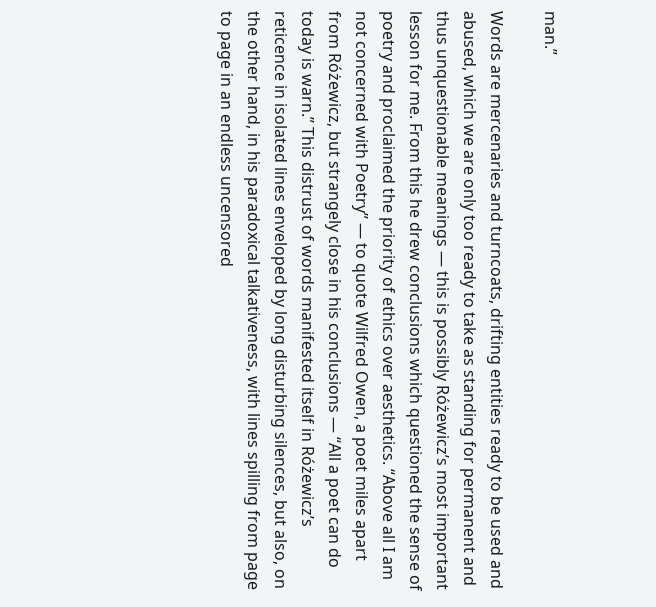man.”

Words are mercenaries and turncoats, drifting entities ready to be used and abused, which we are only too ready to take as standing for permanent and thus unquestionable meanings — this is possibly Różewicz’s most important lesson for me. From this he drew conclusions which questioned the sense of poetry and proclaimed the priority of ethics over aesthetics. “Above all I am not concerned with Poetry” — to quote Wilfred Owen, a poet miles apart from Różewicz, but strangely close in his conclusions — “All a poet can do today is warn.” This distrust of words manifested itself in Różewicz’s reticence in isolated lines enveloped by long disturbing silences, but also, on the other hand, in his paradoxical talkativeness, with lines spilling from page to page in an endless uncensored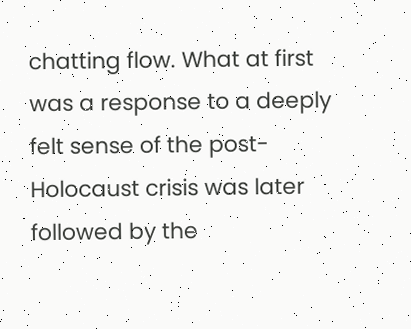chatting flow. What at first was a response to a deeply felt sense of the post-Holocaust crisis was later followed by the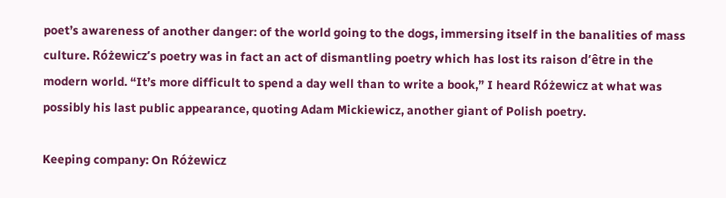poet’s awareness of another danger: of the world going to the dogs, immersing itself in the banalities of mass culture. Różewicz’s poetry was in fact an act of dismantling poetry which has lost its raison d’être in the modern world. “It’s more difficult to spend a day well than to write a book,” I heard Różewicz at what was possibly his last public appearance, quoting Adam Mickiewicz, another giant of Polish poetry.

Keeping company: On Różewicz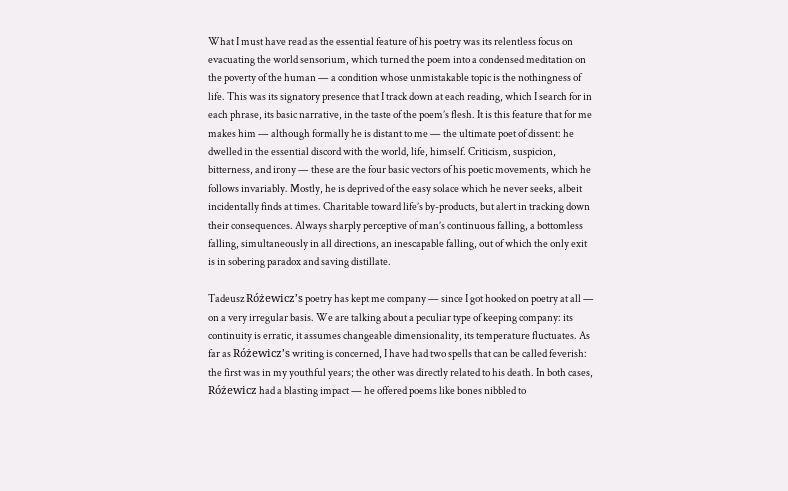What I must have read as the essential feature of his poetry was its relentless focus on evacuating the world sensorium, which turned the poem into a condensed meditation on the poverty of the human — a condition whose unmistakable topic is the nothingness of life. This was its signatory presence that I track down at each reading, which I search for in each phrase, its basic narrative, in the taste of the poem’s flesh. It is this feature that for me makes him — although formally he is distant to me — the ultimate poet of dissent: he dwelled in the essential discord with the world, life, himself. Criticism, suspicion, bitterness, and irony — these are the four basic vectors of his poetic movements, which he follows invariably. Mostly, he is deprived of the easy solace which he never seeks, albeit incidentally finds at times. Charitable toward life’s by-products, but alert in tracking down their consequences. Always sharply perceptive of man’s continuous falling, a bottomless falling, simultaneously in all directions, an inescapable falling, out of which the only exit is in sobering paradox and saving distillate.

Tadeusz Różewicz’s poetry has kept me company — since I got hooked on poetry at all — on a very irregular basis. We are talking about a peculiar type of keeping company: its continuity is erratic, it assumes changeable dimensionality, its temperature fluctuates. As far as Różewicz’s writing is concerned, I have had two spells that can be called feverish: the first was in my youthful years; the other was directly related to his death. In both cases, Różewicz had a blasting impact — he offered poems like bones nibbled to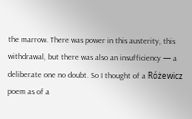the marrow. There was power in this austerity, this withdrawal, but there was also an insufficiency — a deliberate one no doubt. So I thought of a Różewicz poem as of a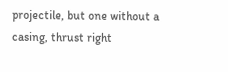projectile, but one without a casing, thrust right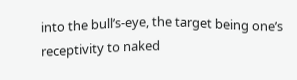into the bull’s-eye, the target being one’s receptivity to naked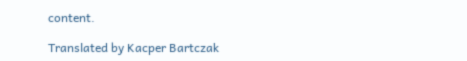content.

Translated by Kacper Bartczak